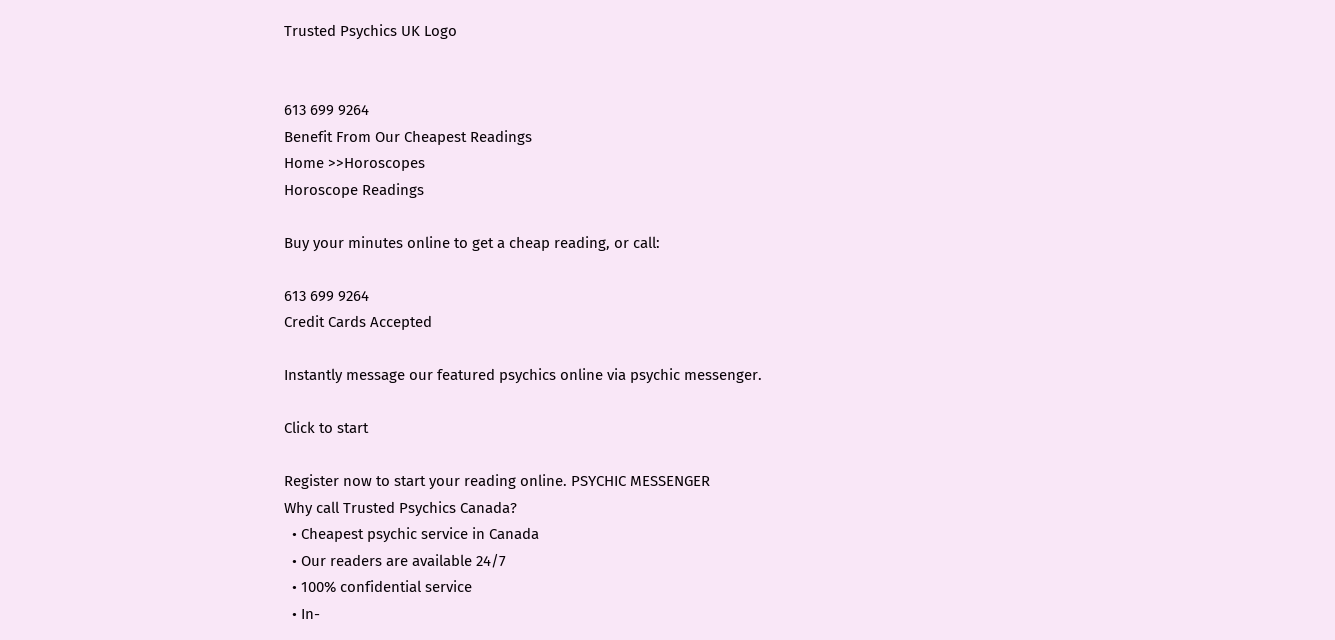Trusted Psychics UK Logo


613 699 9264
Benefit From Our Cheapest Readings
Home >>Horoscopes
Horoscope Readings

Buy your minutes online to get a cheap reading, or call:

613 699 9264
Credit Cards Accepted

Instantly message our featured psychics online via psychic messenger.

Click to start

Register now to start your reading online. PSYCHIC MESSENGER
Why call Trusted Psychics Canada?
  • Cheapest psychic service in Canada
  • Our readers are available 24/7
  • 100% confidential service
  • In-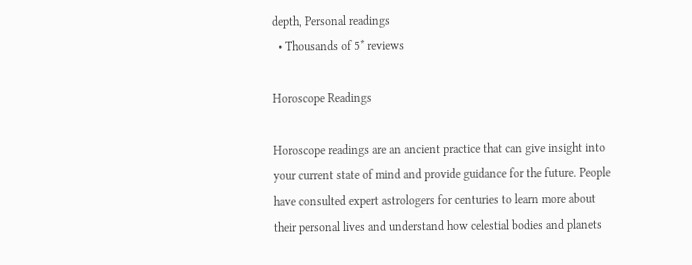depth, Personal readings
  • Thousands of 5* reviews

Horoscope Readings

Horoscope readings are an ancient practice that can give insight into your current state of mind and provide guidance for the future. People have consulted expert astrologers for centuries to learn more about their personal lives and understand how celestial bodies and planets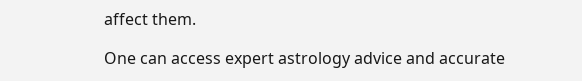affect them.

One can access expert astrology advice and accurate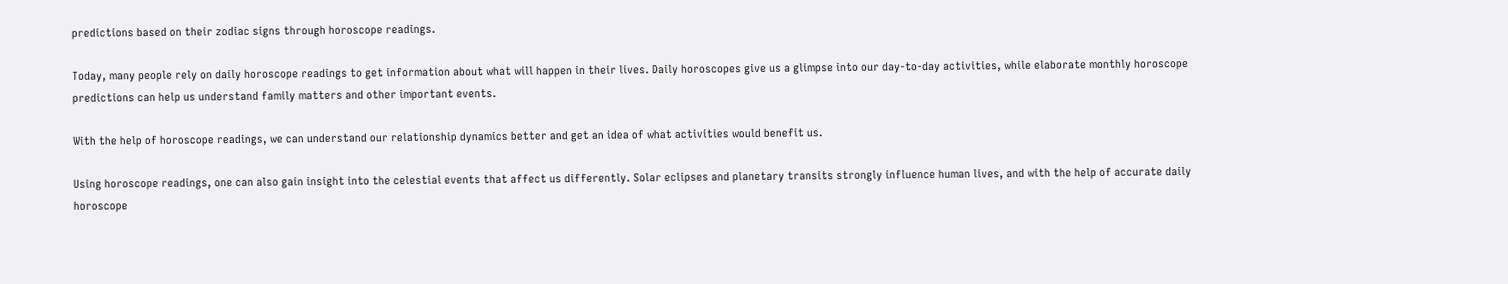predictions based on their zodiac signs through horoscope readings.

Today, many people rely on daily horoscope readings to get information about what will happen in their lives. Daily horoscopes give us a glimpse into our day-to-day activities, while elaborate monthly horoscope predictions can help us understand family matters and other important events.

With the help of horoscope readings, we can understand our relationship dynamics better and get an idea of what activities would benefit us.

Using horoscope readings, one can also gain insight into the celestial events that affect us differently. Solar eclipses and planetary transits strongly influence human lives, and with the help of accurate daily horoscope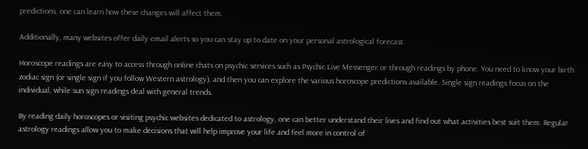predictions, one can learn how these changes will affect them.

Additionally, many websites offer daily email alerts so you can stay up to date on your personal astrological forecast.

Horoscope readings are easy to access through online chats on psychic services such as Psychic Live Messenger or through readings by phone. You need to know your birth zodiac sign (or single sign if you follow Western astrology), and then you can explore the various horoscope predictions available. Single sign readings focus on the individual, while sun sign readings deal with general trends.

By reading daily horoscopes or visiting psychic websites dedicated to astrology, one can better understand their lives and find out what activities best suit them. Regular astrology readings allow you to make decisions that will help improve your life and feel more in control of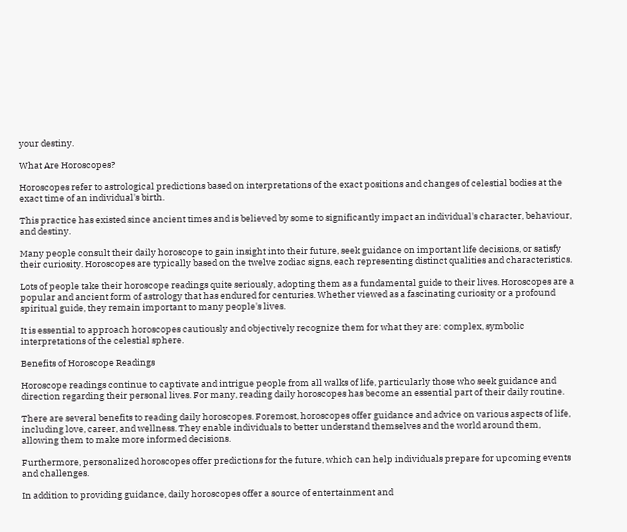your destiny.

What Are Horoscopes?

Horoscopes refer to astrological predictions based on interpretations of the exact positions and changes of celestial bodies at the exact time of an individual's birth.

This practice has existed since ancient times and is believed by some to significantly impact an individual's character, behaviour, and destiny.

Many people consult their daily horoscope to gain insight into their future, seek guidance on important life decisions, or satisfy their curiosity. Horoscopes are typically based on the twelve zodiac signs, each representing distinct qualities and characteristics.

Lots of people take their horoscope readings quite seriously, adopting them as a fundamental guide to their lives. Horoscopes are a popular and ancient form of astrology that has endured for centuries. Whether viewed as a fascinating curiosity or a profound spiritual guide, they remain important to many people's lives.

It is essential to approach horoscopes cautiously and objectively recognize them for what they are: complex, symbolic interpretations of the celestial sphere.

Benefits of Horoscope Readings

Horoscope readings continue to captivate and intrigue people from all walks of life, particularly those who seek guidance and direction regarding their personal lives. For many, reading daily horoscopes has become an essential part of their daily routine.

There are several benefits to reading daily horoscopes. Foremost, horoscopes offer guidance and advice on various aspects of life, including love, career, and wellness. They enable individuals to better understand themselves and the world around them, allowing them to make more informed decisions.

Furthermore, personalized horoscopes offer predictions for the future, which can help individuals prepare for upcoming events and challenges.

In addition to providing guidance, daily horoscopes offer a source of entertainment and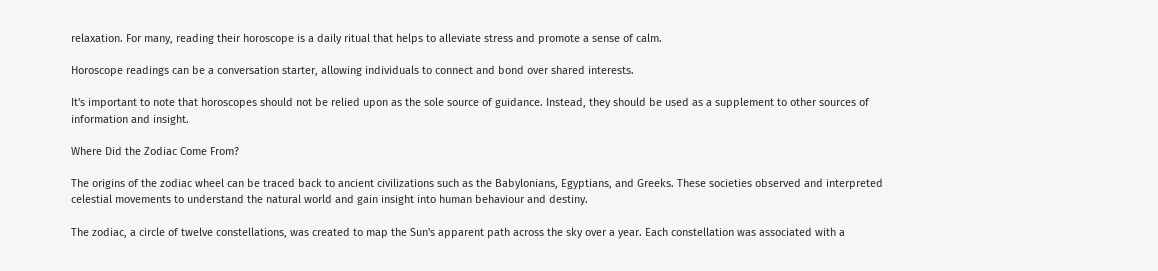relaxation. For many, reading their horoscope is a daily ritual that helps to alleviate stress and promote a sense of calm.

Horoscope readings can be a conversation starter, allowing individuals to connect and bond over shared interests.

It's important to note that horoscopes should not be relied upon as the sole source of guidance. Instead, they should be used as a supplement to other sources of information and insight.

Where Did the Zodiac Come From?

The origins of the zodiac wheel can be traced back to ancient civilizations such as the Babylonians, Egyptians, and Greeks. These societies observed and interpreted celestial movements to understand the natural world and gain insight into human behaviour and destiny.

The zodiac, a circle of twelve constellations, was created to map the Sun's apparent path across the sky over a year. Each constellation was associated with a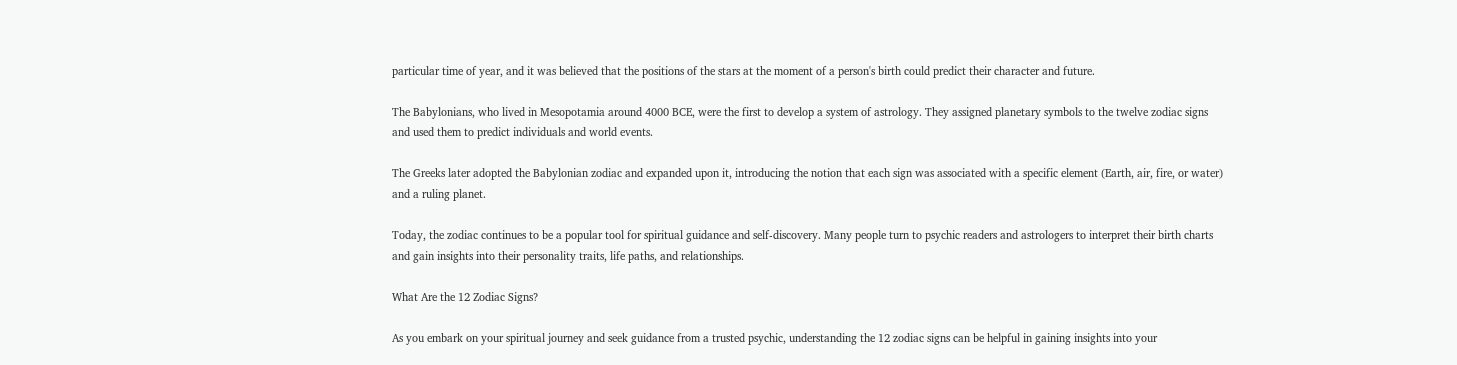particular time of year, and it was believed that the positions of the stars at the moment of a person's birth could predict their character and future.

The Babylonians, who lived in Mesopotamia around 4000 BCE, were the first to develop a system of astrology. They assigned planetary symbols to the twelve zodiac signs and used them to predict individuals and world events.

The Greeks later adopted the Babylonian zodiac and expanded upon it, introducing the notion that each sign was associated with a specific element (Earth, air, fire, or water) and a ruling planet.

Today, the zodiac continues to be a popular tool for spiritual guidance and self-discovery. Many people turn to psychic readers and astrologers to interpret their birth charts and gain insights into their personality traits, life paths, and relationships.

What Are the 12 Zodiac Signs?

As you embark on your spiritual journey and seek guidance from a trusted psychic, understanding the 12 zodiac signs can be helpful in gaining insights into your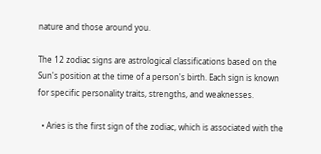nature and those around you.

The 12 zodiac signs are astrological classifications based on the Sun's position at the time of a person's birth. Each sign is known for specific personality traits, strengths, and weaknesses.

  • Aries is the first sign of the zodiac, which is associated with the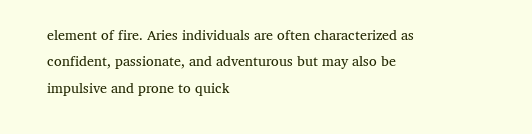element of fire. Aries individuals are often characterized as confident, passionate, and adventurous but may also be impulsive and prone to quick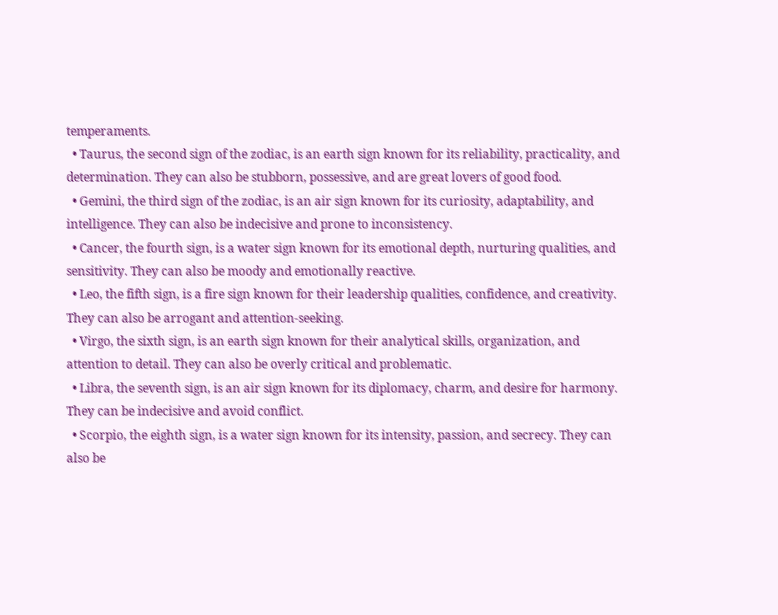temperaments.
  • Taurus, the second sign of the zodiac, is an earth sign known for its reliability, practicality, and determination. They can also be stubborn, possessive, and are great lovers of good food.
  • Gemini, the third sign of the zodiac, is an air sign known for its curiosity, adaptability, and intelligence. They can also be indecisive and prone to inconsistency.
  • Cancer, the fourth sign, is a water sign known for its emotional depth, nurturing qualities, and sensitivity. They can also be moody and emotionally reactive.
  • Leo, the fifth sign, is a fire sign known for their leadership qualities, confidence, and creativity. They can also be arrogant and attention-seeking.
  • Virgo, the sixth sign, is an earth sign known for their analytical skills, organization, and attention to detail. They can also be overly critical and problematic.
  • Libra, the seventh sign, is an air sign known for its diplomacy, charm, and desire for harmony. They can be indecisive and avoid conflict.
  • Scorpio, the eighth sign, is a water sign known for its intensity, passion, and secrecy. They can also be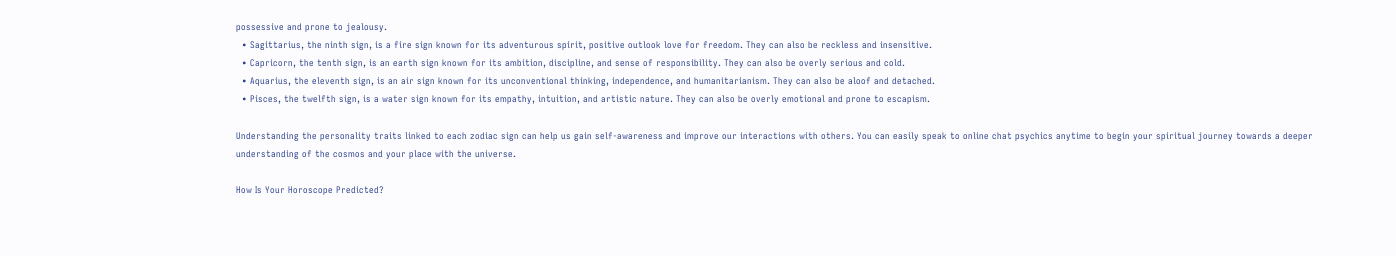possessive and prone to jealousy.
  • Sagittarius, the ninth sign, is a fire sign known for its adventurous spirit, positive outlook love for freedom. They can also be reckless and insensitive.
  • Capricorn, the tenth sign, is an earth sign known for its ambition, discipline, and sense of responsibility. They can also be overly serious and cold.
  • Aquarius, the eleventh sign, is an air sign known for its unconventional thinking, independence, and humanitarianism. They can also be aloof and detached.
  • Pisces, the twelfth sign, is a water sign known for its empathy, intuition, and artistic nature. They can also be overly emotional and prone to escapism.

Understanding the personality traits linked to each zodiac sign can help us gain self-awareness and improve our interactions with others. You can easily speak to online chat psychics anytime to begin your spiritual journey towards a deeper understanding of the cosmos and your place with the universe.

How Is Your Horoscope Predicted?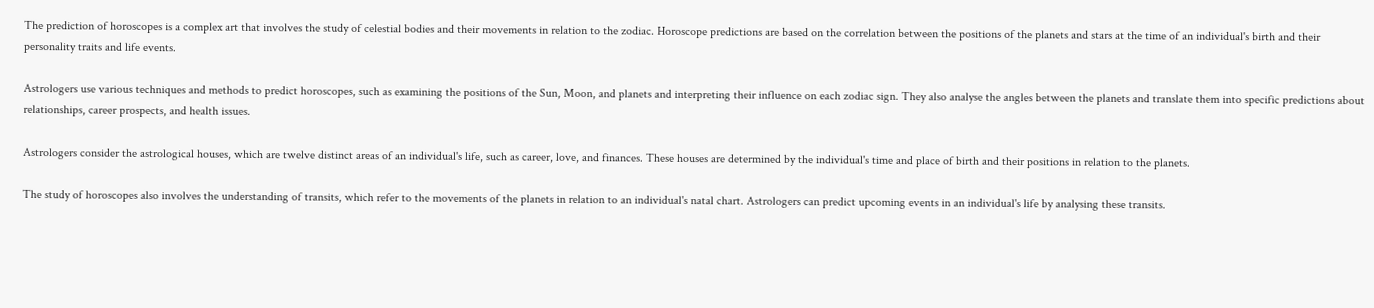The prediction of horoscopes is a complex art that involves the study of celestial bodies and their movements in relation to the zodiac. Horoscope predictions are based on the correlation between the positions of the planets and stars at the time of an individual's birth and their personality traits and life events.

Astrologers use various techniques and methods to predict horoscopes, such as examining the positions of the Sun, Moon, and planets and interpreting their influence on each zodiac sign. They also analyse the angles between the planets and translate them into specific predictions about relationships, career prospects, and health issues.

Astrologers consider the astrological houses, which are twelve distinct areas of an individual's life, such as career, love, and finances. These houses are determined by the individual's time and place of birth and their positions in relation to the planets.

The study of horoscopes also involves the understanding of transits, which refer to the movements of the planets in relation to an individual's natal chart. Astrologers can predict upcoming events in an individual's life by analysing these transits.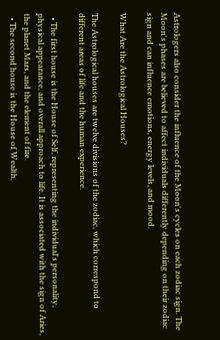Astrologers also consider the influence of the Moon's cycles on each zodiac sign. The Moon's phases are believed to affect individuals differently depending on their zodiac sign and can influence emotions, energy levels, and mood.

What Are the Astrological Houses?

The Astrological houses are twelve divisions of the zodiac, which correspond to different areas of life and the human experience.

  • The first house is the House of Self, representing the individual's personality, physical appearance, and overall approach to life. It is associated with the sign of Aries, the planet Mars, and the element of fire.
  • The second house is the House of Wealth,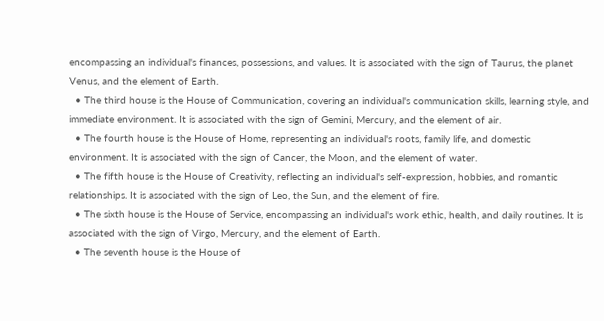encompassing an individual's finances, possessions, and values. It is associated with the sign of Taurus, the planet Venus, and the element of Earth.
  • The third house is the House of Communication, covering an individual's communication skills, learning style, and immediate environment. It is associated with the sign of Gemini, Mercury, and the element of air.
  • The fourth house is the House of Home, representing an individual's roots, family life, and domestic environment. It is associated with the sign of Cancer, the Moon, and the element of water.
  • The fifth house is the House of Creativity, reflecting an individual's self-expression, hobbies, and romantic relationships. It is associated with the sign of Leo, the Sun, and the element of fire.
  • The sixth house is the House of Service, encompassing an individual's work ethic, health, and daily routines. It is associated with the sign of Virgo, Mercury, and the element of Earth.
  • The seventh house is the House of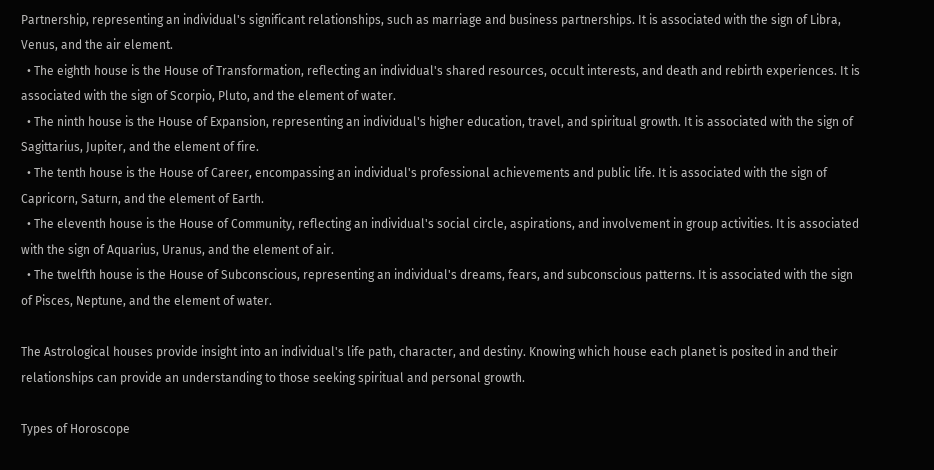Partnership, representing an individual's significant relationships, such as marriage and business partnerships. It is associated with the sign of Libra, Venus, and the air element.
  • The eighth house is the House of Transformation, reflecting an individual's shared resources, occult interests, and death and rebirth experiences. It is associated with the sign of Scorpio, Pluto, and the element of water.
  • The ninth house is the House of Expansion, representing an individual's higher education, travel, and spiritual growth. It is associated with the sign of Sagittarius, Jupiter, and the element of fire.
  • The tenth house is the House of Career, encompassing an individual's professional achievements and public life. It is associated with the sign of Capricorn, Saturn, and the element of Earth.
  • The eleventh house is the House of Community, reflecting an individual's social circle, aspirations, and involvement in group activities. It is associated with the sign of Aquarius, Uranus, and the element of air.
  • The twelfth house is the House of Subconscious, representing an individual's dreams, fears, and subconscious patterns. It is associated with the sign of Pisces, Neptune, and the element of water.

The Astrological houses provide insight into an individual's life path, character, and destiny. Knowing which house each planet is posited in and their relationships can provide an understanding to those seeking spiritual and personal growth.

Types of Horoscope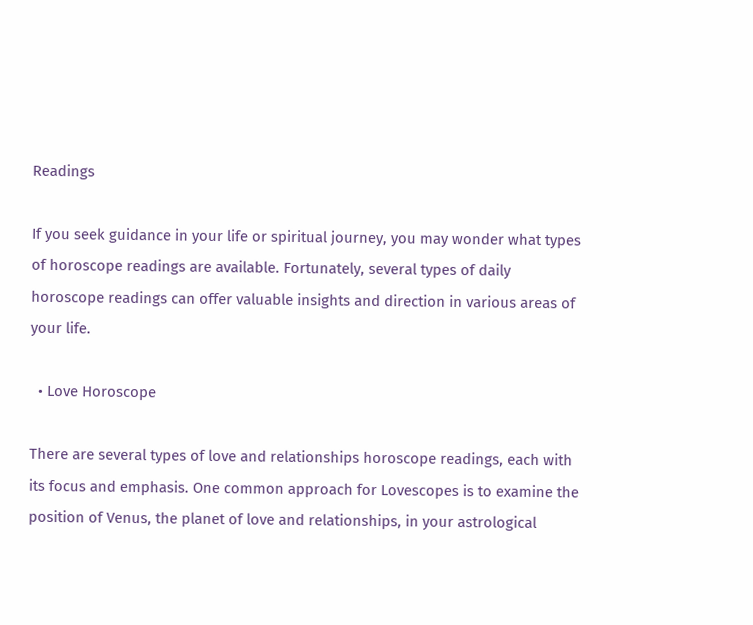Readings

If you seek guidance in your life or spiritual journey, you may wonder what types of horoscope readings are available. Fortunately, several types of daily horoscope readings can offer valuable insights and direction in various areas of your life.

  • Love Horoscope

There are several types of love and relationships horoscope readings, each with its focus and emphasis. One common approach for Lovescopes is to examine the position of Venus, the planet of love and relationships, in your astrological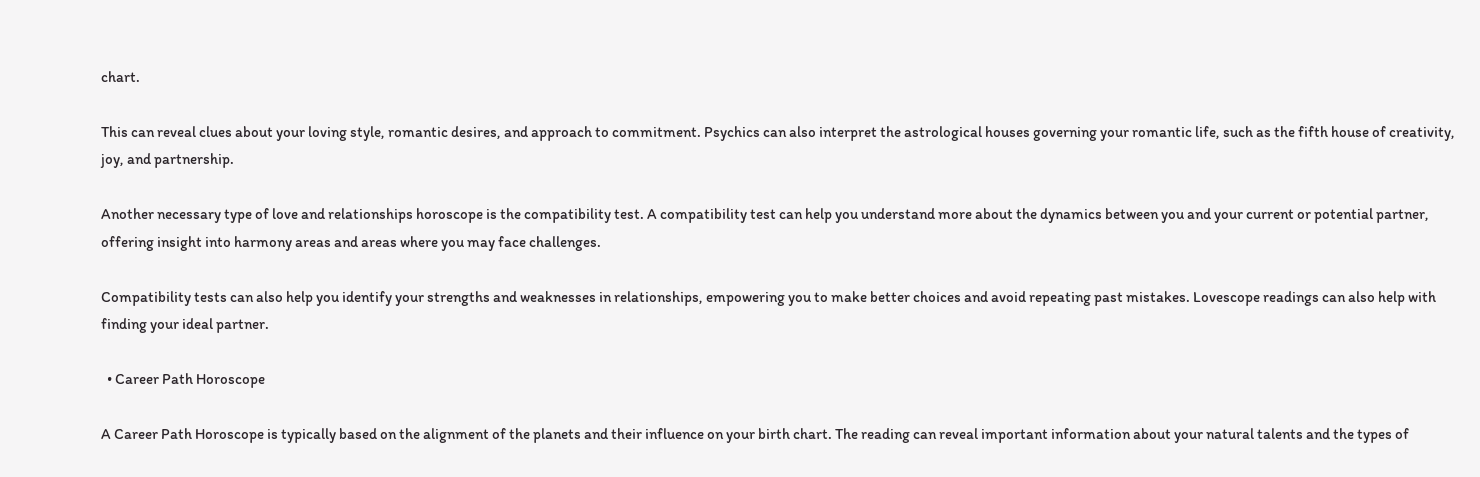chart.

This can reveal clues about your loving style, romantic desires, and approach to commitment. Psychics can also interpret the astrological houses governing your romantic life, such as the fifth house of creativity, joy, and partnership.

Another necessary type of love and relationships horoscope is the compatibility test. A compatibility test can help you understand more about the dynamics between you and your current or potential partner, offering insight into harmony areas and areas where you may face challenges.

Compatibility tests can also help you identify your strengths and weaknesses in relationships, empowering you to make better choices and avoid repeating past mistakes. Lovescope readings can also help with finding your ideal partner.

  • Career Path Horoscope

A Career Path Horoscope is typically based on the alignment of the planets and their influence on your birth chart. The reading can reveal important information about your natural talents and the types of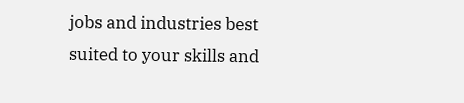jobs and industries best suited to your skills and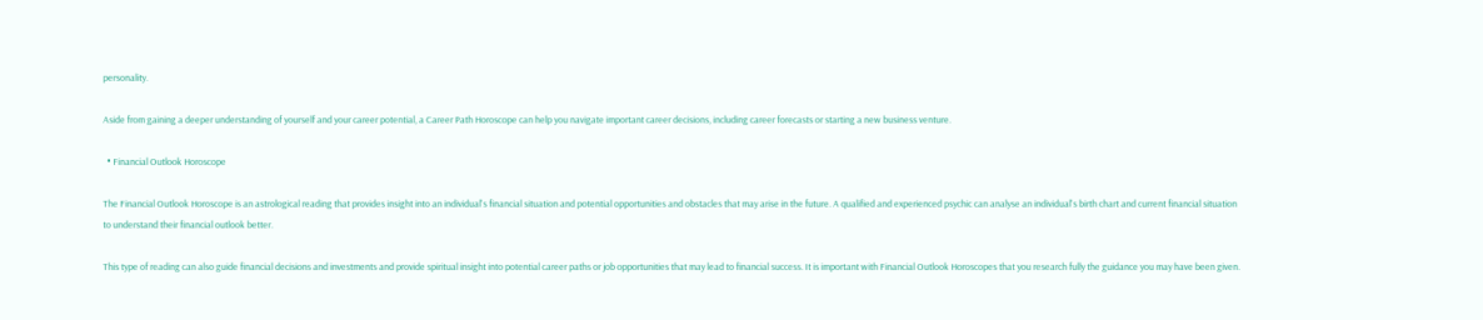personality.

Aside from gaining a deeper understanding of yourself and your career potential, a Career Path Horoscope can help you navigate important career decisions, including career forecasts or starting a new business venture.

  • Financial Outlook Horoscope

The Financial Outlook Horoscope is an astrological reading that provides insight into an individual's financial situation and potential opportunities and obstacles that may arise in the future. A qualified and experienced psychic can analyse an individual's birth chart and current financial situation to understand their financial outlook better.

This type of reading can also guide financial decisions and investments and provide spiritual insight into potential career paths or job opportunities that may lead to financial success. It is important with Financial Outlook Horoscopes that you research fully the guidance you may have been given.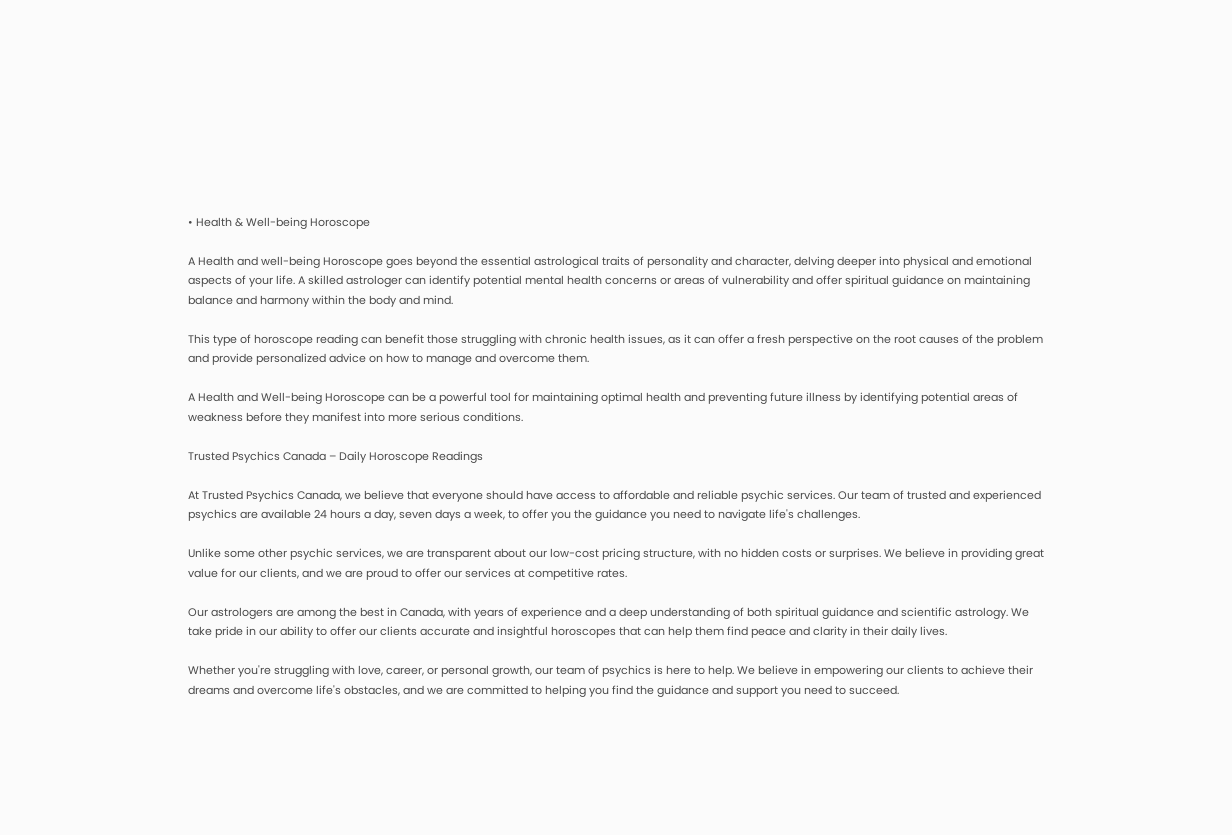• Health & Well-being Horoscope

A Health and well-being Horoscope goes beyond the essential astrological traits of personality and character, delving deeper into physical and emotional aspects of your life. A skilled astrologer can identify potential mental health concerns or areas of vulnerability and offer spiritual guidance on maintaining balance and harmony within the body and mind.

This type of horoscope reading can benefit those struggling with chronic health issues, as it can offer a fresh perspective on the root causes of the problem and provide personalized advice on how to manage and overcome them.

A Health and Well-being Horoscope can be a powerful tool for maintaining optimal health and preventing future illness by identifying potential areas of weakness before they manifest into more serious conditions.

Trusted Psychics Canada – Daily Horoscope Readings

At Trusted Psychics Canada, we believe that everyone should have access to affordable and reliable psychic services. Our team of trusted and experienced psychics are available 24 hours a day, seven days a week, to offer you the guidance you need to navigate life's challenges.

Unlike some other psychic services, we are transparent about our low-cost pricing structure, with no hidden costs or surprises. We believe in providing great value for our clients, and we are proud to offer our services at competitive rates.

Our astrologers are among the best in Canada, with years of experience and a deep understanding of both spiritual guidance and scientific astrology. We take pride in our ability to offer our clients accurate and insightful horoscopes that can help them find peace and clarity in their daily lives.

Whether you're struggling with love, career, or personal growth, our team of psychics is here to help. We believe in empowering our clients to achieve their dreams and overcome life's obstacles, and we are committed to helping you find the guidance and support you need to succeed.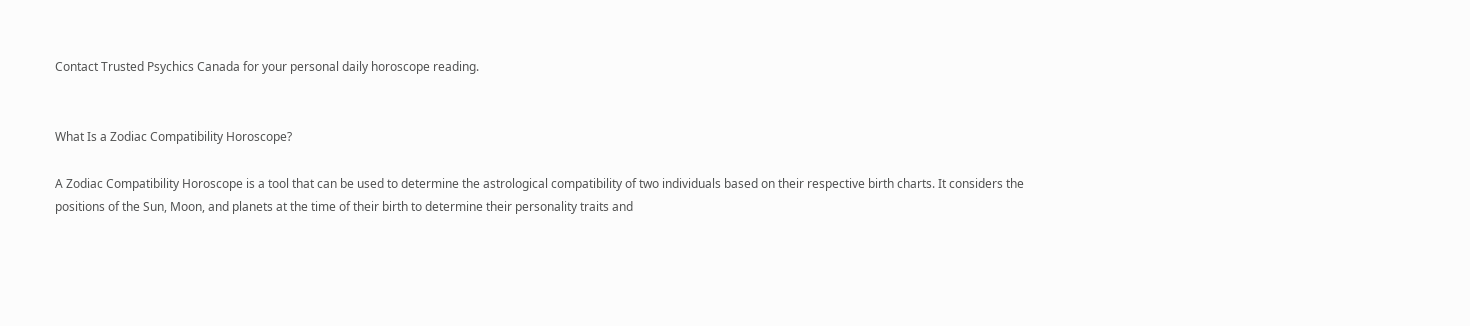Contact Trusted Psychics Canada for your personal daily horoscope reading.


What Is a Zodiac Compatibility Horoscope?

A Zodiac Compatibility Horoscope is a tool that can be used to determine the astrological compatibility of two individuals based on their respective birth charts. It considers the positions of the Sun, Moon, and planets at the time of their birth to determine their personality traits and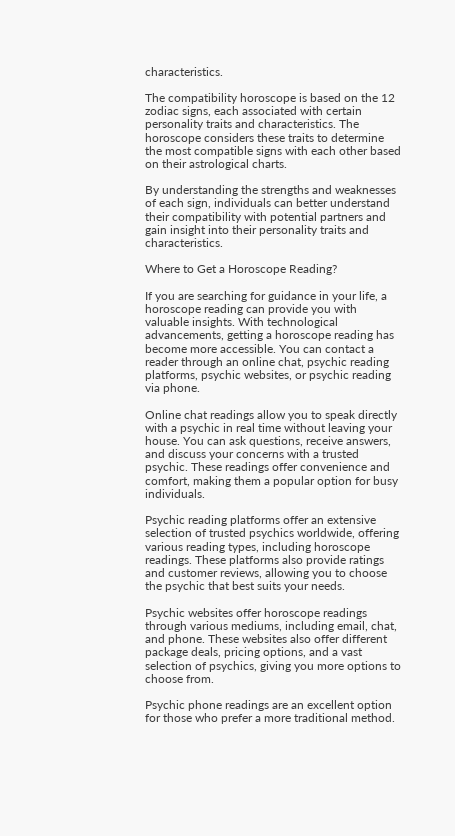characteristics.

The compatibility horoscope is based on the 12 zodiac signs, each associated with certain personality traits and characteristics. The horoscope considers these traits to determine the most compatible signs with each other based on their astrological charts.

By understanding the strengths and weaknesses of each sign, individuals can better understand their compatibility with potential partners and gain insight into their personality traits and characteristics.

Where to Get a Horoscope Reading?

If you are searching for guidance in your life, a horoscope reading can provide you with valuable insights. With technological advancements, getting a horoscope reading has become more accessible. You can contact a reader through an online chat, psychic reading platforms, psychic websites, or psychic reading via phone.

Online chat readings allow you to speak directly with a psychic in real time without leaving your house. You can ask questions, receive answers, and discuss your concerns with a trusted psychic. These readings offer convenience and comfort, making them a popular option for busy individuals.

Psychic reading platforms offer an extensive selection of trusted psychics worldwide, offering various reading types, including horoscope readings. These platforms also provide ratings and customer reviews, allowing you to choose the psychic that best suits your needs.

Psychic websites offer horoscope readings through various mediums, including email, chat, and phone. These websites also offer different package deals, pricing options, and a vast selection of psychics, giving you more options to choose from.

Psychic phone readings are an excellent option for those who prefer a more traditional method.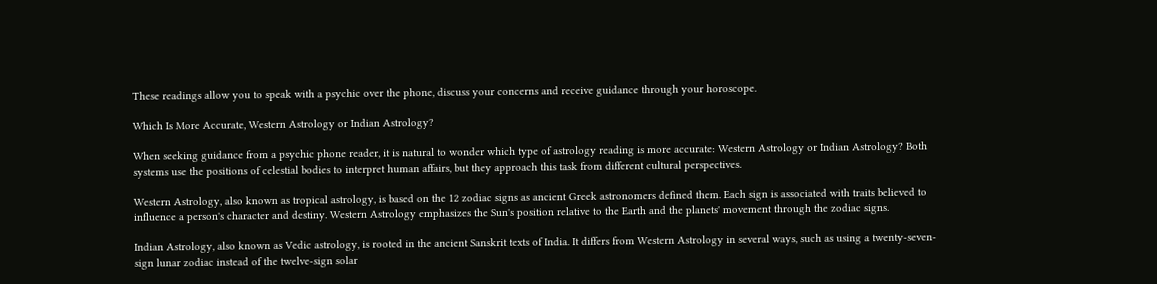These readings allow you to speak with a psychic over the phone, discuss your concerns and receive guidance through your horoscope.

Which Is More Accurate, Western Astrology or Indian Astrology?

When seeking guidance from a psychic phone reader, it is natural to wonder which type of astrology reading is more accurate: Western Astrology or Indian Astrology? Both systems use the positions of celestial bodies to interpret human affairs, but they approach this task from different cultural perspectives.

Western Astrology, also known as tropical astrology, is based on the 12 zodiac signs as ancient Greek astronomers defined them. Each sign is associated with traits believed to influence a person's character and destiny. Western Astrology emphasizes the Sun's position relative to the Earth and the planets' movement through the zodiac signs.

Indian Astrology, also known as Vedic astrology, is rooted in the ancient Sanskrit texts of India. It differs from Western Astrology in several ways, such as using a twenty-seven-sign lunar zodiac instead of the twelve-sign solar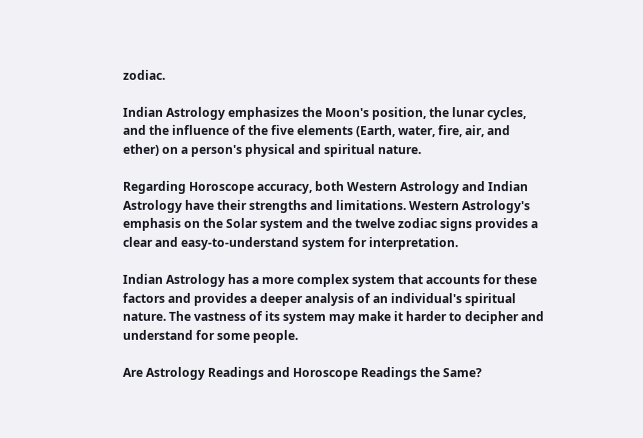zodiac.

Indian Astrology emphasizes the Moon's position, the lunar cycles, and the influence of the five elements (Earth, water, fire, air, and ether) on a person's physical and spiritual nature.

Regarding Horoscope accuracy, both Western Astrology and Indian Astrology have their strengths and limitations. Western Astrology's emphasis on the Solar system and the twelve zodiac signs provides a clear and easy-to-understand system for interpretation.

Indian Astrology has a more complex system that accounts for these factors and provides a deeper analysis of an individual's spiritual nature. The vastness of its system may make it harder to decipher and understand for some people.

Are Astrology Readings and Horoscope Readings the Same?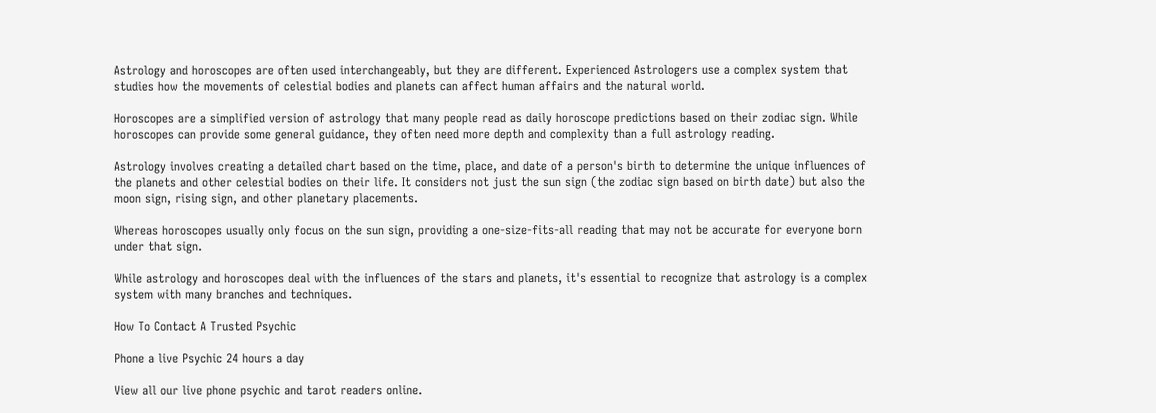Astrology and horoscopes are often used interchangeably, but they are different. Experienced Astrologers use a complex system that studies how the movements of celestial bodies and planets can affect human affairs and the natural world.

Horoscopes are a simplified version of astrology that many people read as daily horoscope predictions based on their zodiac sign. While horoscopes can provide some general guidance, they often need more depth and complexity than a full astrology reading.

Astrology involves creating a detailed chart based on the time, place, and date of a person's birth to determine the unique influences of the planets and other celestial bodies on their life. It considers not just the sun sign (the zodiac sign based on birth date) but also the moon sign, rising sign, and other planetary placements.

Whereas horoscopes usually only focus on the sun sign, providing a one-size-fits-all reading that may not be accurate for everyone born under that sign.

While astrology and horoscopes deal with the influences of the stars and planets, it's essential to recognize that astrology is a complex system with many branches and techniques.

How To Contact A Trusted Psychic

Phone a live Psychic 24 hours a day

View all our live phone psychic and tarot readers online.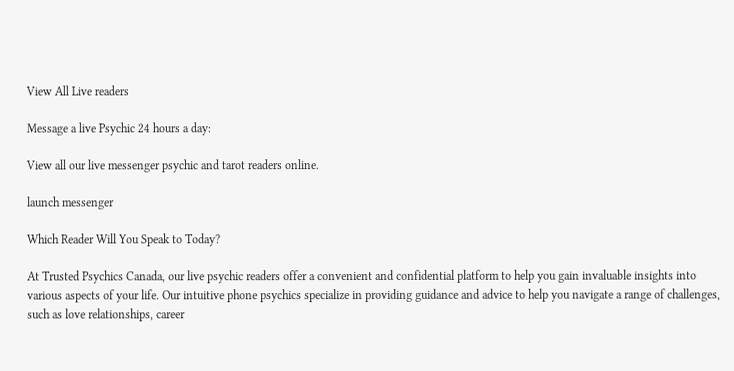View All Live readers

Message a live Psychic 24 hours a day:

View all our live messenger psychic and tarot readers online.

launch messenger

Which Reader Will You Speak to Today?

At Trusted Psychics Canada, our live psychic readers offer a convenient and confidential platform to help you gain invaluable insights into various aspects of your life. Our intuitive phone psychics specialize in providing guidance and advice to help you navigate a range of challenges, such as love relationships, career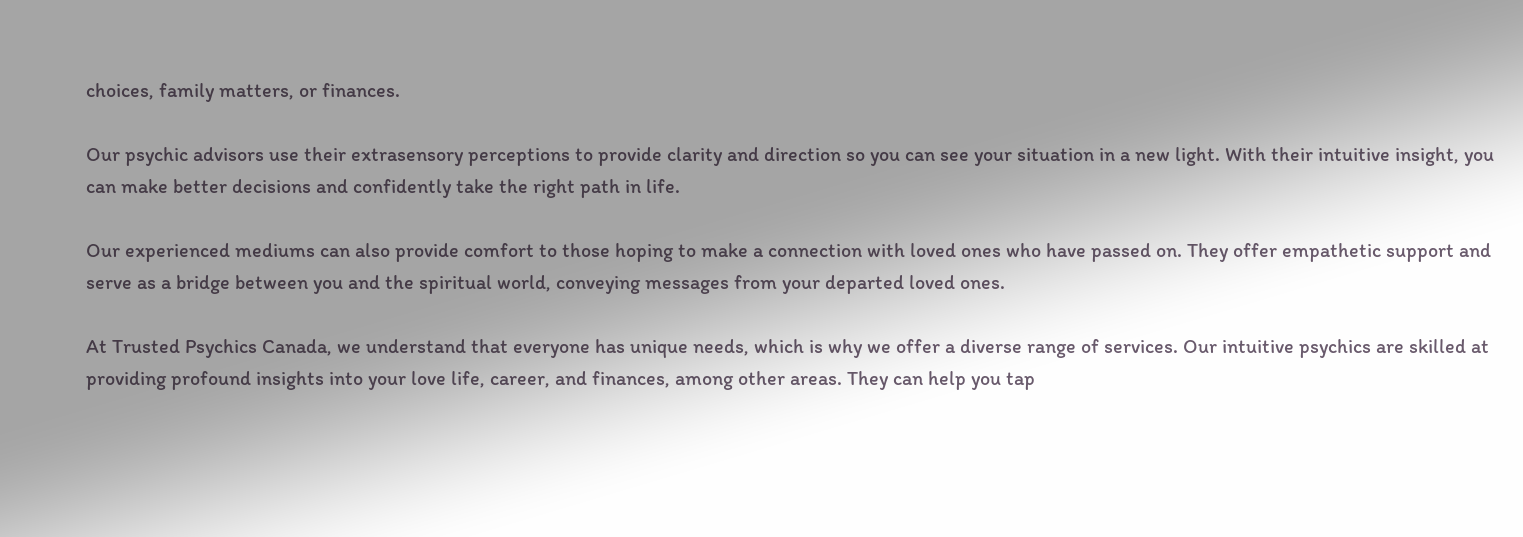choices, family matters, or finances.

Our psychic advisors use their extrasensory perceptions to provide clarity and direction so you can see your situation in a new light. With their intuitive insight, you can make better decisions and confidently take the right path in life.

Our experienced mediums can also provide comfort to those hoping to make a connection with loved ones who have passed on. They offer empathetic support and serve as a bridge between you and the spiritual world, conveying messages from your departed loved ones.

At Trusted Psychics Canada, we understand that everyone has unique needs, which is why we offer a diverse range of services. Our intuitive psychics are skilled at providing profound insights into your love life, career, and finances, among other areas. They can help you tap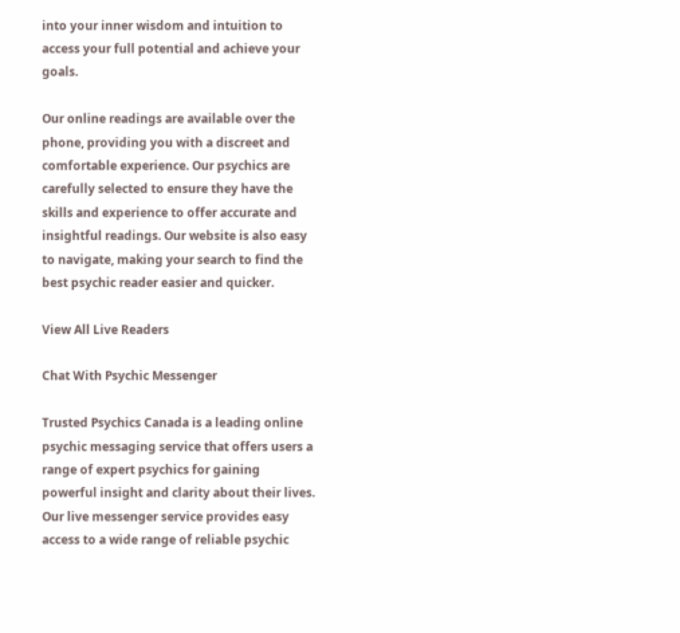into your inner wisdom and intuition to access your full potential and achieve your goals.

Our online readings are available over the phone, providing you with a discreet and comfortable experience. Our psychics are carefully selected to ensure they have the skills and experience to offer accurate and insightful readings. Our website is also easy to navigate, making your search to find the best psychic reader easier and quicker.

View All Live Readers

Chat With Psychic Messenger

Trusted Psychics Canada is a leading online psychic messaging service that offers users a range of expert psychics for gaining powerful insight and clarity about their lives. Our live messenger service provides easy access to a wide range of reliable psychic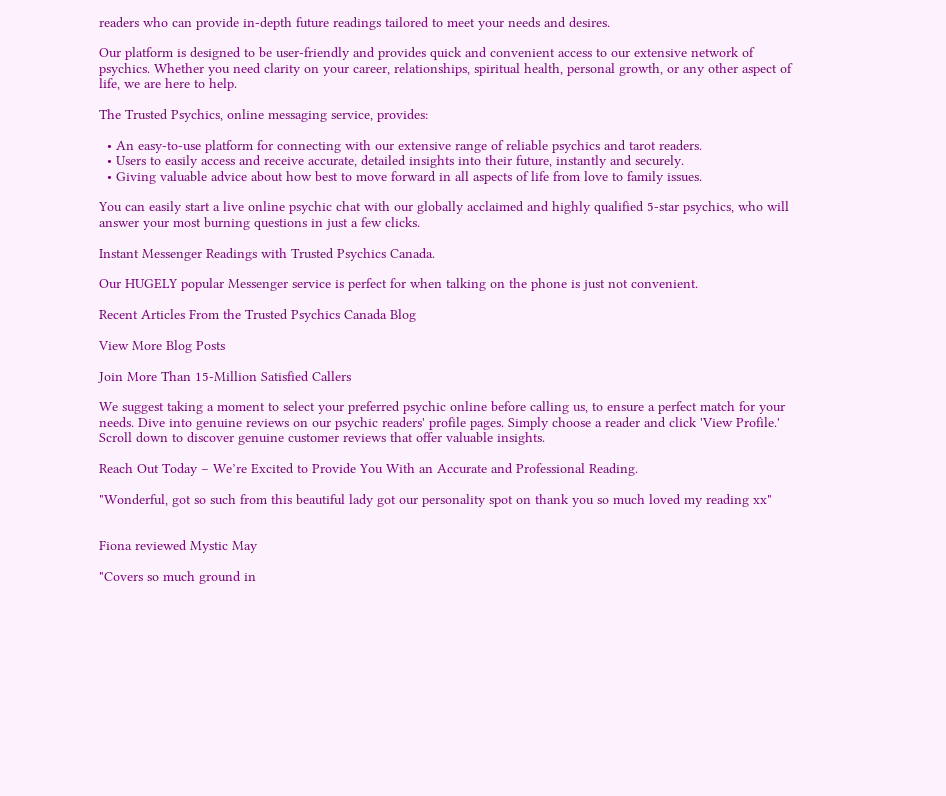readers who can provide in-depth future readings tailored to meet your needs and desires.

Our platform is designed to be user-friendly and provides quick and convenient access to our extensive network of psychics. Whether you need clarity on your career, relationships, spiritual health, personal growth, or any other aspect of life, we are here to help.

The Trusted Psychics, online messaging service, provides:

  • An easy-to-use platform for connecting with our extensive range of reliable psychics and tarot readers.
  • Users to easily access and receive accurate, detailed insights into their future, instantly and securely.
  • Giving valuable advice about how best to move forward in all aspects of life from love to family issues.

You can easily start a live online psychic chat with our globally acclaimed and highly qualified 5-star psychics, who will answer your most burning questions in just a few clicks.

Instant Messenger Readings with Trusted Psychics Canada.

Our HUGELY popular Messenger service is perfect for when talking on the phone is just not convenient.

Recent Articles From the Trusted Psychics Canada Blog

View More Blog Posts

Join More Than 15-Million Satisfied Callers

We suggest taking a moment to select your preferred psychic online before calling us, to ensure a perfect match for your needs. Dive into genuine reviews on our psychic readers' profile pages. Simply choose a reader and click 'View Profile.' Scroll down to discover genuine customer reviews that offer valuable insights.

Reach Out Today – We’re Excited to Provide You With an Accurate and Professional Reading.

"Wonderful, got so such from this beautiful lady got our personality spot on thank you so much loved my reading xx"


Fiona reviewed Mystic May

"Covers so much ground in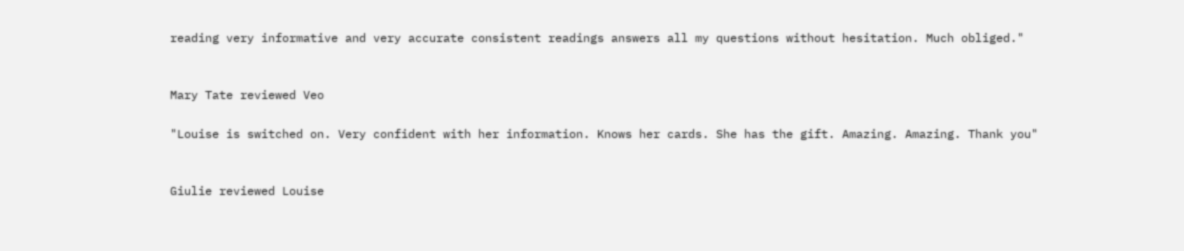reading very informative and very accurate consistent readings answers all my questions without hesitation. Much obliged."


Mary Tate reviewed Veo

"Louise is switched on. Very confident with her information. Knows her cards. She has the gift. Amazing. Amazing. Thank you"


Giulie reviewed Louise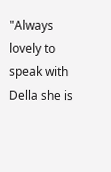"Always lovely to speak with Della she is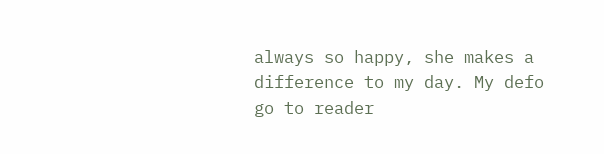always so happy, she makes a difference to my day. My defo go to reader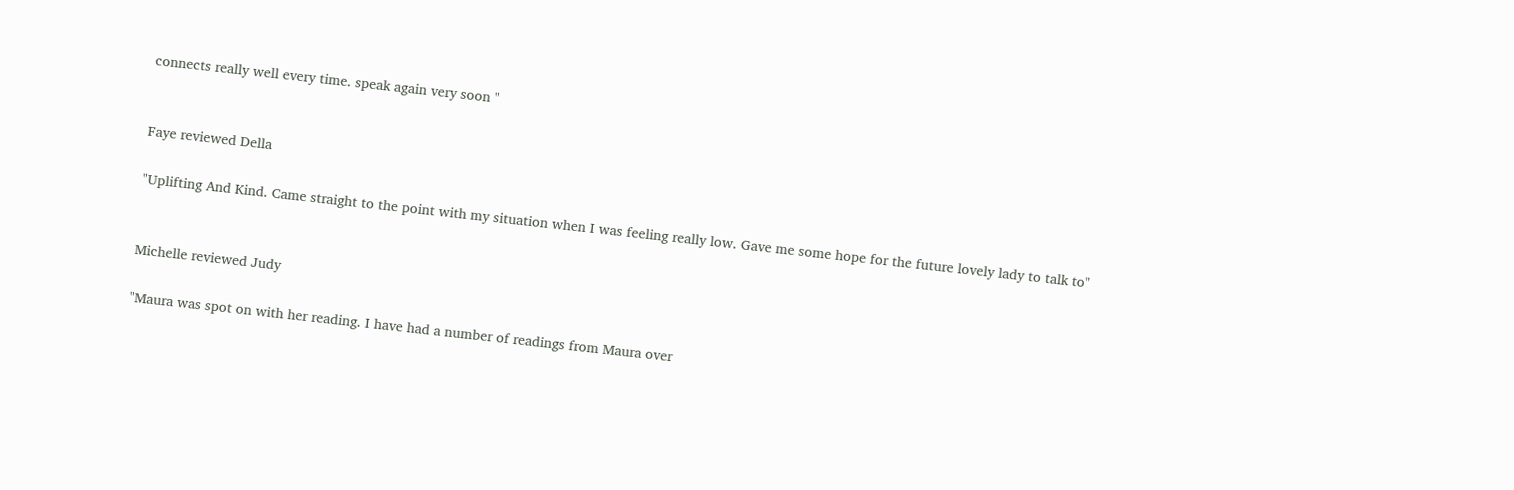connects really well every time. speak again very soon "


Faye reviewed Della

"Uplifting And Kind. Came straight to the point with my situation when I was feeling really low. Gave me some hope for the future lovely lady to talk to"


Michelle reviewed Judy

"Maura was spot on with her reading. I have had a number of readings from Maura over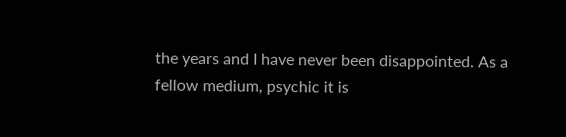the years and I have never been disappointed. As a fellow medium, psychic it is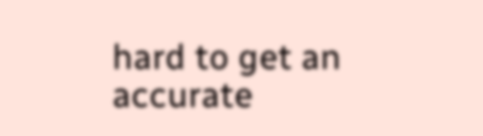hard to get an accurate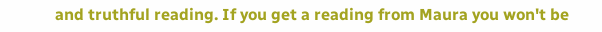and truthful reading. If you get a reading from Maura you won't be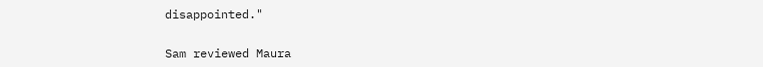disappointed."


Sam reviewed Maura